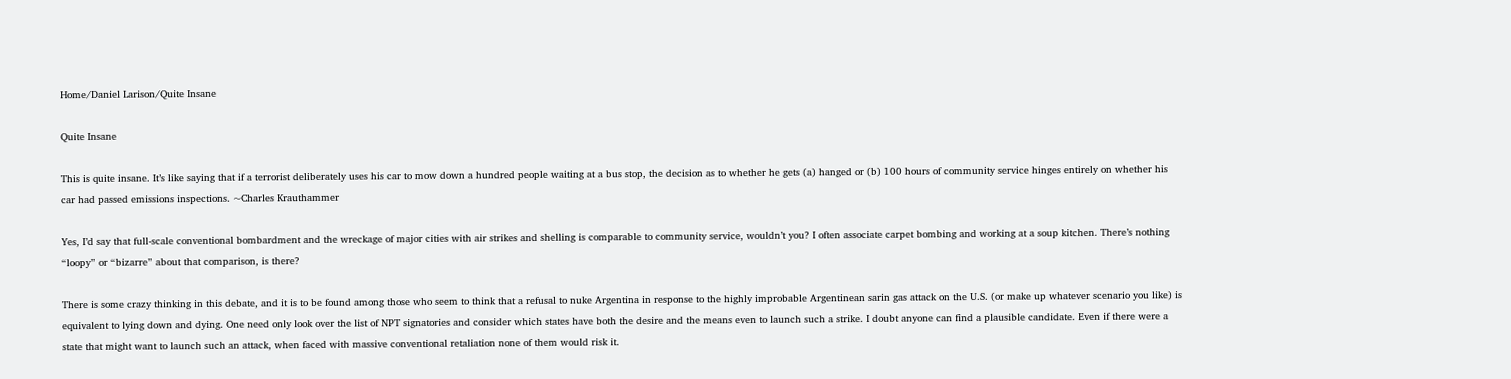Home/Daniel Larison/Quite Insane

Quite Insane

This is quite insane. It’s like saying that if a terrorist deliberately uses his car to mow down a hundred people waiting at a bus stop, the decision as to whether he gets (a) hanged or (b) 100 hours of community service hinges entirely on whether his car had passed emissions inspections. ~Charles Krauthammer

Yes, I’d say that full-scale conventional bombardment and the wreckage of major cities with air strikes and shelling is comparable to community service, wouldn’t you? I often associate carpet bombing and working at a soup kitchen. There’s nothing “loopy” or “bizarre” about that comparison, is there?

There is some crazy thinking in this debate, and it is to be found among those who seem to think that a refusal to nuke Argentina in response to the highly improbable Argentinean sarin gas attack on the U.S. (or make up whatever scenario you like) is equivalent to lying down and dying. One need only look over the list of NPT signatories and consider which states have both the desire and the means even to launch such a strike. I doubt anyone can find a plausible candidate. Even if there were a state that might want to launch such an attack, when faced with massive conventional retaliation none of them would risk it.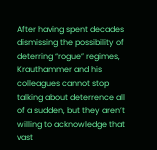After having spent decades dismissing the possibility of deterring “rogue” regimes, Krauthammer and his colleagues cannot stop talking about deterrence all of a sudden, but they aren’t willing to acknowledge that vast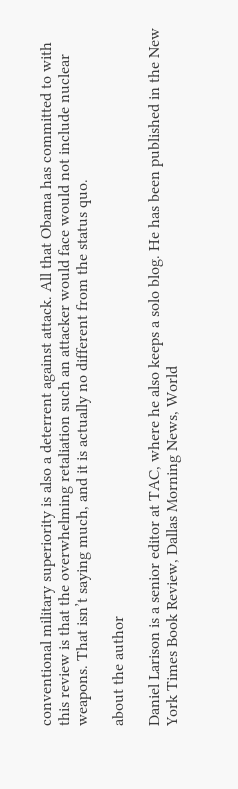conventional military superiority is also a deterrent against attack. All that Obama has committed to with this review is that the overwhelming retaliation such an attacker would face would not include nuclear weapons. That isn’t saying much, and it is actually no different from the status quo.

about the author

Daniel Larison is a senior editor at TAC, where he also keeps a solo blog. He has been published in the New York Times Book Review, Dallas Morning News, World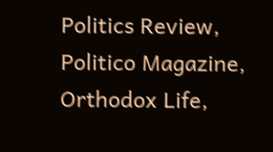Politics Review, Politico Magazine, Orthodox Life,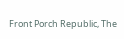Front Porch Republic, The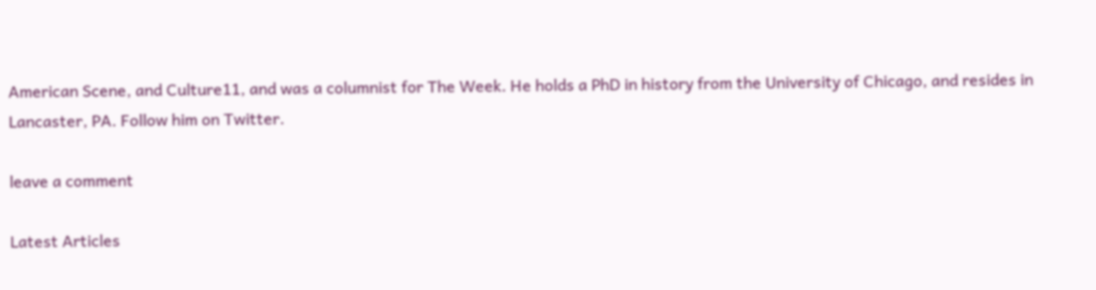American Scene, and Culture11, and was a columnist for The Week. He holds a PhD in history from the University of Chicago, and resides in Lancaster, PA. Follow him on Twitter.

leave a comment

Latest Articles